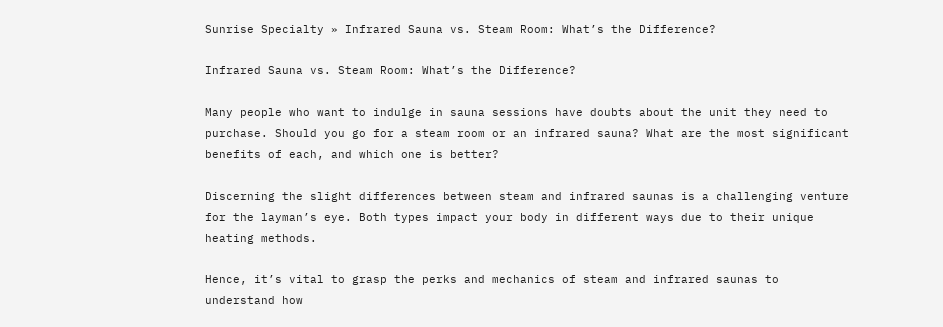Sunrise Specialty » Infrared Sauna vs. Steam Room: What’s the Difference?

Infrared Sauna vs. Steam Room: What’s the Difference?

Many people who want to indulge in sauna sessions have doubts about the unit they need to purchase. Should you go for a steam room or an infrared sauna? What are the most significant benefits of each, and which one is better?

Discerning the slight differences between steam and infrared saunas is a challenging venture for the layman’s eye. Both types impact your body in different ways due to their unique heating methods.

Hence, it’s vital to grasp the perks and mechanics of steam and infrared saunas to understand how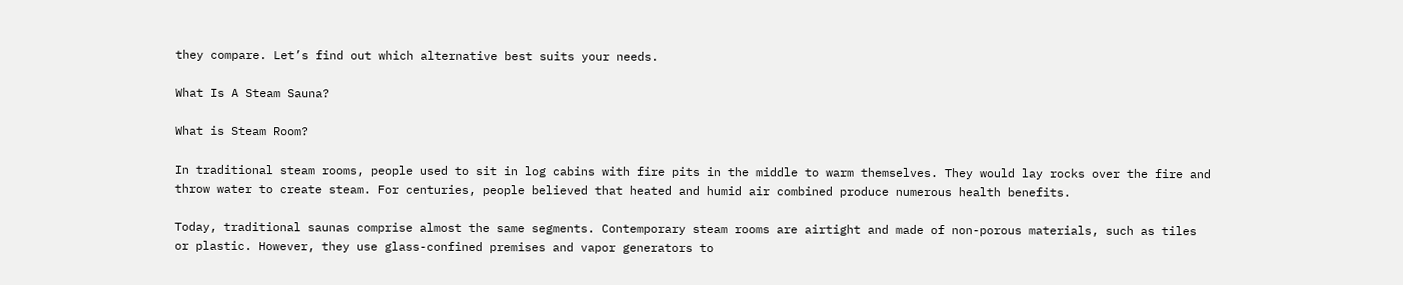they compare. Let’s find out which alternative best suits your needs.

What Is A Steam Sauna?

What is Steam Room?

In traditional steam rooms, people used to sit in log cabins with fire pits in the middle to warm themselves. They would lay rocks over the fire and throw water to create steam. For centuries, people believed that heated and humid air combined produce numerous health benefits.

Today, traditional saunas comprise almost the same segments. Contemporary steam rooms are airtight and made of non-porous materials, such as tiles or plastic. However, they use glass-confined premises and vapor generators to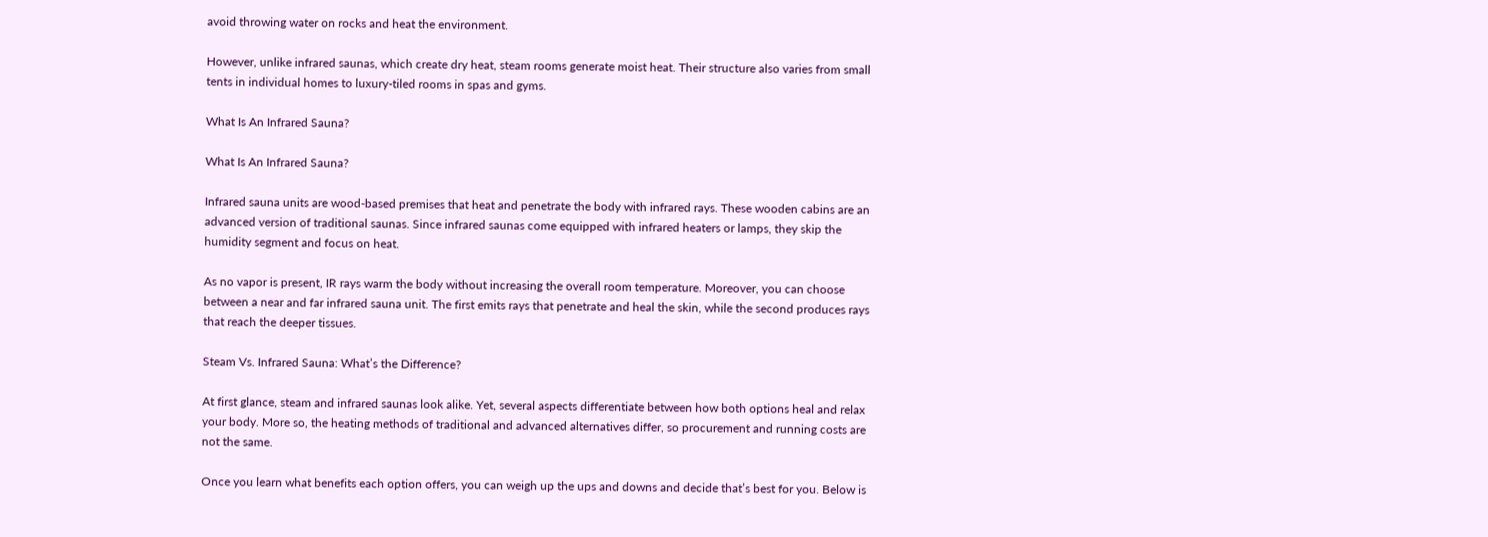avoid throwing water on rocks and heat the environment.

However, unlike infrared saunas, which create dry heat, steam rooms generate moist heat. Their structure also varies from small tents in individual homes to luxury-tiled rooms in spas and gyms.

What Is An Infrared Sauna?

What Is An Infrared Sauna?

Infrared sauna units are wood-based premises that heat and penetrate the body with infrared rays. These wooden cabins are an advanced version of traditional saunas. Since infrared saunas come equipped with infrared heaters or lamps, they skip the humidity segment and focus on heat.

As no vapor is present, IR rays warm the body without increasing the overall room temperature. Moreover, you can choose between a near and far infrared sauna unit. The first emits rays that penetrate and heal the skin, while the second produces rays that reach the deeper tissues.

Steam Vs. Infrared Sauna: What’s the Difference?

At first glance, steam and infrared saunas look alike. Yet, several aspects differentiate between how both options heal and relax your body. More so, the heating methods of traditional and advanced alternatives differ, so procurement and running costs are not the same.

Once you learn what benefits each option offers, you can weigh up the ups and downs and decide that’s best for you. Below is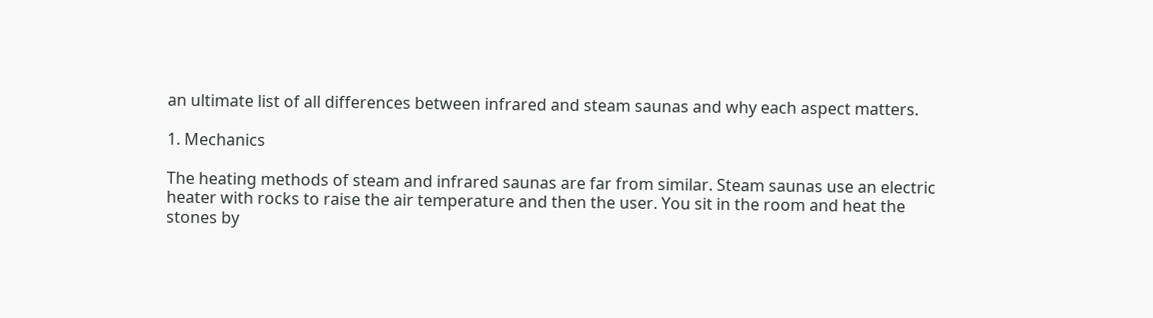an ultimate list of all differences between infrared and steam saunas and why each aspect matters.

1. Mechanics

The heating methods of steam and infrared saunas are far from similar. Steam saunas use an electric heater with rocks to raise the air temperature and then the user. You sit in the room and heat the stones by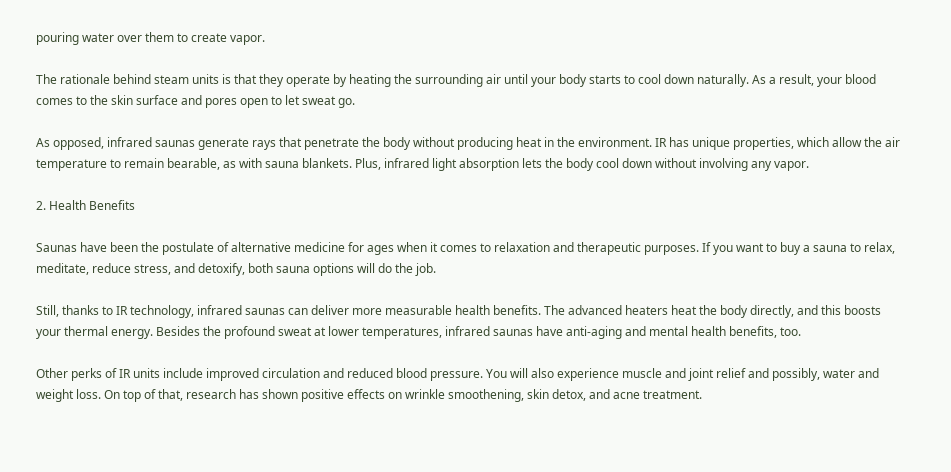pouring water over them to create vapor.

The rationale behind steam units is that they operate by heating the surrounding air until your body starts to cool down naturally. As a result, your blood comes to the skin surface and pores open to let sweat go.

As opposed, infrared saunas generate rays that penetrate the body without producing heat in the environment. IR has unique properties, which allow the air temperature to remain bearable, as with sauna blankets. Plus, infrared light absorption lets the body cool down without involving any vapor.

2. Health Benefits

Saunas have been the postulate of alternative medicine for ages when it comes to relaxation and therapeutic purposes. If you want to buy a sauna to relax, meditate, reduce stress, and detoxify, both sauna options will do the job.

Still, thanks to IR technology, infrared saunas can deliver more measurable health benefits. The advanced heaters heat the body directly, and this boosts your thermal energy. Besides the profound sweat at lower temperatures, infrared saunas have anti-aging and mental health benefits, too.

Other perks of IR units include improved circulation and reduced blood pressure. You will also experience muscle and joint relief and possibly, water and weight loss. On top of that, research has shown positive effects on wrinkle smoothening, skin detox, and acne treatment.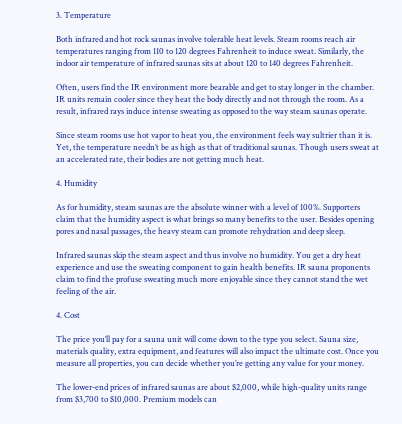3. Temperature

Both infrared and hot rock saunas involve tolerable heat levels. Steam rooms reach air temperatures ranging from 110 to 120 degrees Fahrenheit to induce sweat. Similarly, the indoor air temperature of infrared saunas sits at about 120 to 140 degrees Fahrenheit.

Often, users find the IR environment more bearable and get to stay longer in the chamber. IR units remain cooler since they heat the body directly and not through the room. As a result, infrared rays induce intense sweating as opposed to the way steam saunas operate.

Since steam rooms use hot vapor to heat you, the environment feels way sultrier than it is. Yet, the temperature needn’t be as high as that of traditional saunas. Though users sweat at an accelerated rate, their bodies are not getting much heat.

4. Humidity

As for humidity, steam saunas are the absolute winner with a level of 100%. Supporters claim that the humidity aspect is what brings so many benefits to the user. Besides opening pores and nasal passages, the heavy steam can promote rehydration and deep sleep.

Infrared saunas skip the steam aspect and thus involve no humidity. You get a dry heat experience and use the sweating component to gain health benefits. IR sauna proponents claim to find the profuse sweating much more enjoyable since they cannot stand the wet feeling of the air.

4. Cost

The price you’ll pay for a sauna unit will come down to the type you select. Sauna size, materials quality, extra equipment, and features will also impact the ultimate cost. Once you measure all properties, you can decide whether you’re getting any value for your money.

The lower-end prices of infrared saunas are about $2,000, while high-quality units range from $3,700 to $10,000. Premium models can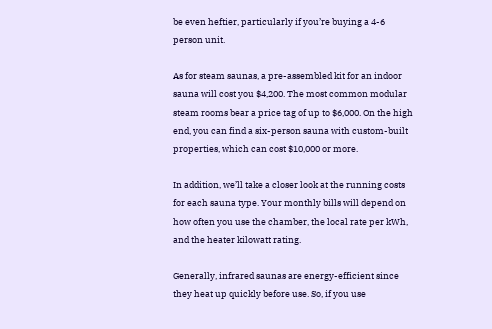be even heftier, particularly if you’re buying a 4-6 person unit.

As for steam saunas, a pre-assembled kit for an indoor sauna will cost you $4,200. The most common modular steam rooms bear a price tag of up to $6,000. On the high end, you can find a six-person sauna with custom-built properties, which can cost $10,000 or more.

In addition, we’ll take a closer look at the running costs for each sauna type. Your monthly bills will depend on how often you use the chamber, the local rate per kWh, and the heater kilowatt rating.

Generally, infrared saunas are energy-efficient since they heat up quickly before use. So, if you use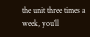the unit three times a week, you’ll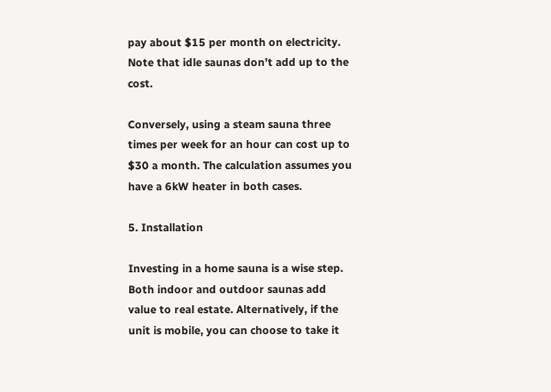pay about $15 per month on electricity. Note that idle saunas don’t add up to the cost.

Conversely, using a steam sauna three times per week for an hour can cost up to $30 a month. The calculation assumes you have a 6kW heater in both cases.

5. Installation

Investing in a home sauna is a wise step. Both indoor and outdoor saunas add value to real estate. Alternatively, if the unit is mobile, you can choose to take it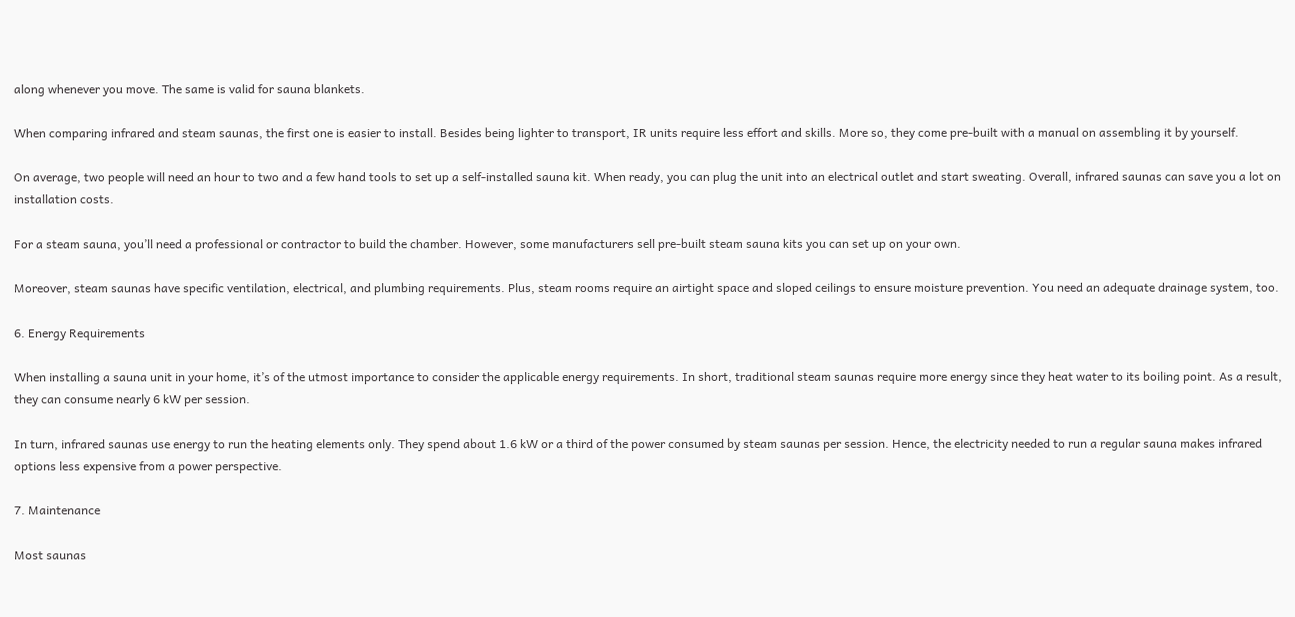along whenever you move. The same is valid for sauna blankets.

When comparing infrared and steam saunas, the first one is easier to install. Besides being lighter to transport, IR units require less effort and skills. More so, they come pre-built with a manual on assembling it by yourself.

On average, two people will need an hour to two and a few hand tools to set up a self-installed sauna kit. When ready, you can plug the unit into an electrical outlet and start sweating. Overall, infrared saunas can save you a lot on installation costs.

For a steam sauna, you’ll need a professional or contractor to build the chamber. However, some manufacturers sell pre-built steam sauna kits you can set up on your own.

Moreover, steam saunas have specific ventilation, electrical, and plumbing requirements. Plus, steam rooms require an airtight space and sloped ceilings to ensure moisture prevention. You need an adequate drainage system, too.

6. Energy Requirements

When installing a sauna unit in your home, it’s of the utmost importance to consider the applicable energy requirements. In short, traditional steam saunas require more energy since they heat water to its boiling point. As a result, they can consume nearly 6 kW per session.

In turn, infrared saunas use energy to run the heating elements only. They spend about 1.6 kW or a third of the power consumed by steam saunas per session. Hence, the electricity needed to run a regular sauna makes infrared options less expensive from a power perspective.

7. Maintenance

Most saunas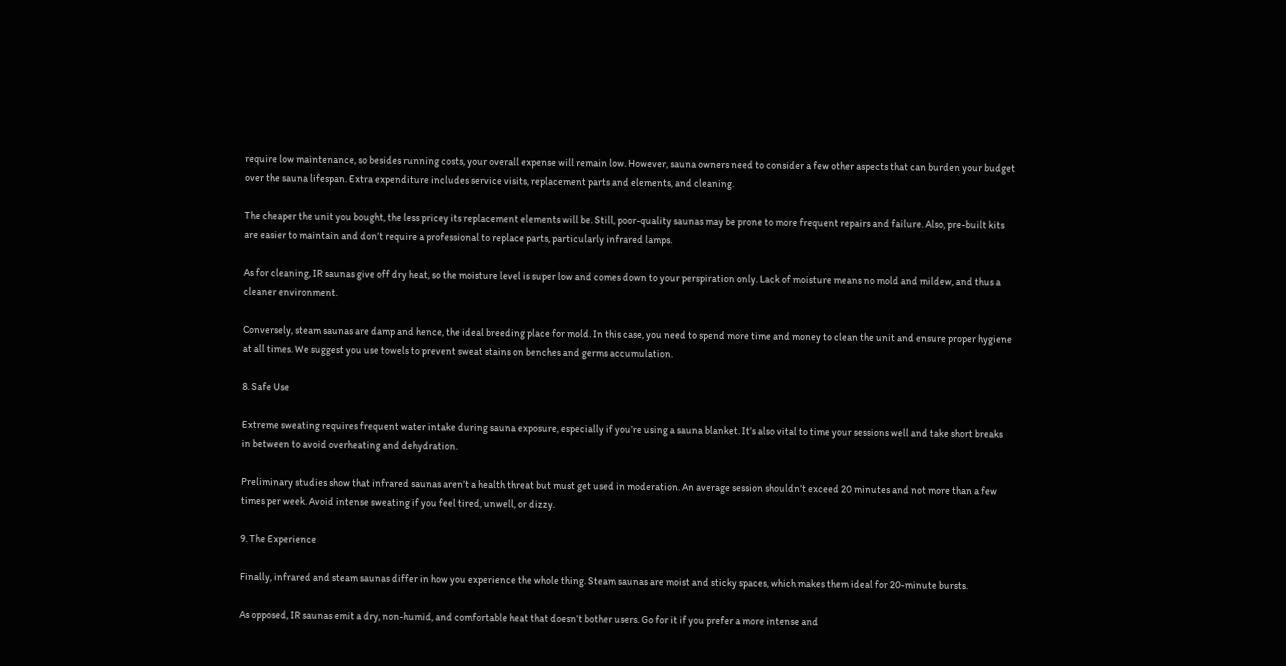require low maintenance, so besides running costs, your overall expense will remain low. However, sauna owners need to consider a few other aspects that can burden your budget over the sauna lifespan. Extra expenditure includes service visits, replacement parts and elements, and cleaning.

The cheaper the unit you bought, the less pricey its replacement elements will be. Still, poor-quality saunas may be prone to more frequent repairs and failure. Also, pre-built kits are easier to maintain and don’t require a professional to replace parts, particularly infrared lamps.

As for cleaning, IR saunas give off dry heat, so the moisture level is super low and comes down to your perspiration only. Lack of moisture means no mold and mildew, and thus a cleaner environment.

Conversely, steam saunas are damp and hence, the ideal breeding place for mold. In this case, you need to spend more time and money to clean the unit and ensure proper hygiene at all times. We suggest you use towels to prevent sweat stains on benches and germs accumulation.

8. Safe Use

Extreme sweating requires frequent water intake during sauna exposure, especially if you’re using a sauna blanket. It’s also vital to time your sessions well and take short breaks in between to avoid overheating and dehydration.

Preliminary studies show that infrared saunas aren’t a health threat but must get used in moderation. An average session shouldn’t exceed 20 minutes and not more than a few times per week. Avoid intense sweating if you feel tired, unwell, or dizzy.

9. The Experience

Finally, infrared and steam saunas differ in how you experience the whole thing. Steam saunas are moist and sticky spaces, which makes them ideal for 20-minute bursts.

As opposed, IR saunas emit a dry, non-humid, and comfortable heat that doesn’t bother users. Go for it if you prefer a more intense and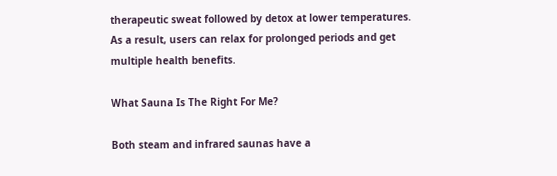therapeutic sweat followed by detox at lower temperatures. As a result, users can relax for prolonged periods and get multiple health benefits.

What Sauna Is The Right For Me?

Both steam and infrared saunas have a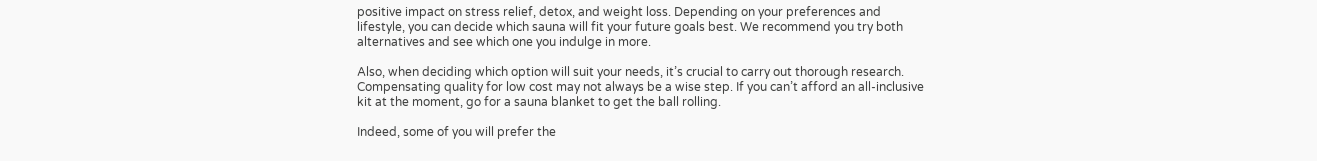positive impact on stress relief, detox, and weight loss. Depending on your preferences and lifestyle, you can decide which sauna will fit your future goals best. We recommend you try both alternatives and see which one you indulge in more.

Also, when deciding which option will suit your needs, it’s crucial to carry out thorough research. Compensating quality for low cost may not always be a wise step. If you can’t afford an all-inclusive kit at the moment, go for a sauna blanket to get the ball rolling.

Indeed, some of you will prefer the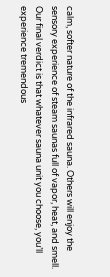calm, softer nature of the infrared sauna. Others will enjoy the sensory experience of steam saunas full of vapor, heat, and smell. Our final verdict is that whatever sauna unit you choose, you’ll experience tremendous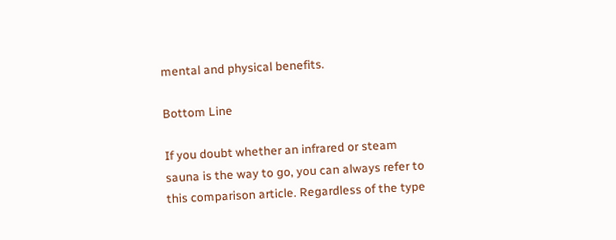mental and physical benefits.

Bottom Line

If you doubt whether an infrared or steam sauna is the way to go, you can always refer to this comparison article. Regardless of the type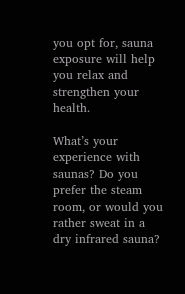you opt for, sauna exposure will help you relax and strengthen your health.

What’s your experience with saunas? Do you prefer the steam room, or would you rather sweat in a dry infrared sauna?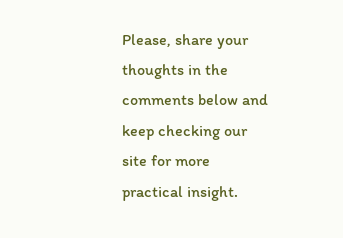Please, share your thoughts in the comments below and keep checking our site for more practical insight.